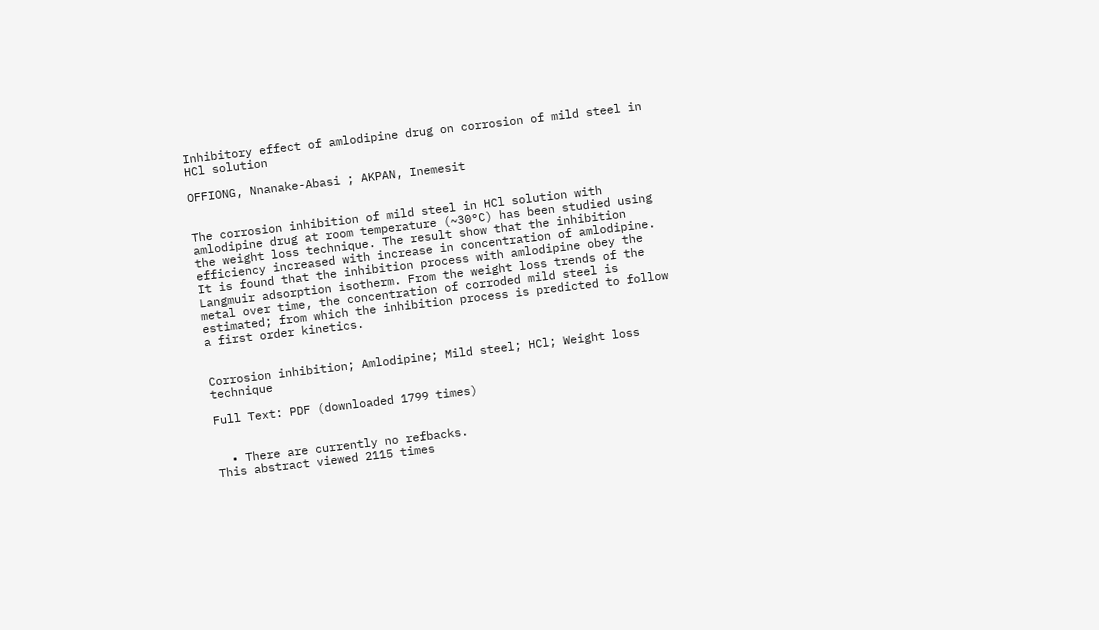Inhibitory effect of amlodipine drug on corrosion of mild steel in HCl solution

OFFIONG, Nnanake-Abasi ; AKPAN, Inemesit


The corrosion inhibition of mild steel in HCl solution with amlodipine drug at room temperature (~30°C) has been studied using the weight loss technique. The result show that the inhibition efficiency increased with increase in concentration of amlodipine. It is found that the inhibition process with amlodipine obey the Langmuir adsorption isotherm. From the weight loss trends of the metal over time, the concentration of corroded mild steel is estimated; from which the inhibition process is predicted to follow a first order kinetics.


Corrosion inhibition; Amlodipine; Mild steel; HCl; Weight loss technique

Full Text: PDF (downloaded 1799 times)


  • There are currently no refbacks.
This abstract viewed 2115 times